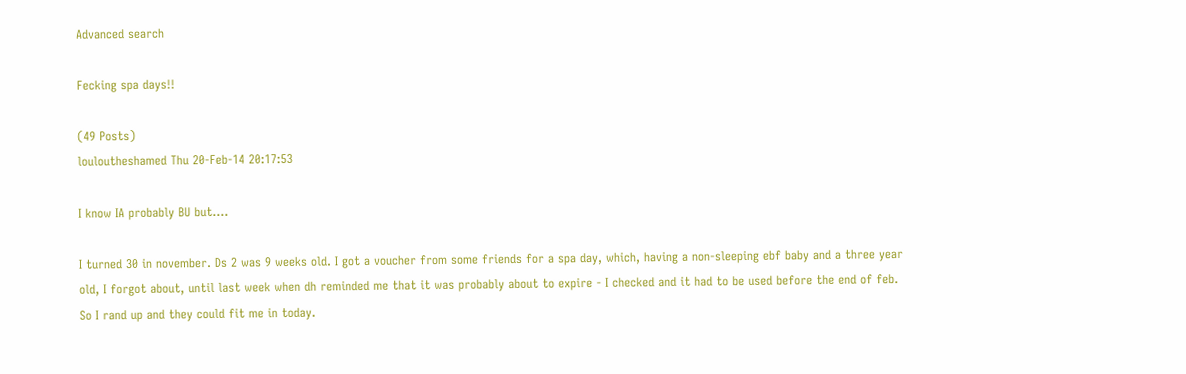Advanced search

Fecking spa days!!

(49 Posts)
louloutheshamed Thu 20-Feb-14 20:17:53

I know IA probably BU but....

I turned 30 in november. Ds 2 was 9 weeks old. I got a voucher from some friends for a spa day, which, having a non-sleeping ebf baby and a three year old, I forgot about, until last week when dh reminded me that it was probably about to expire - I checked and it had to be used before the end of feb. So I rand up and they could fit me in today.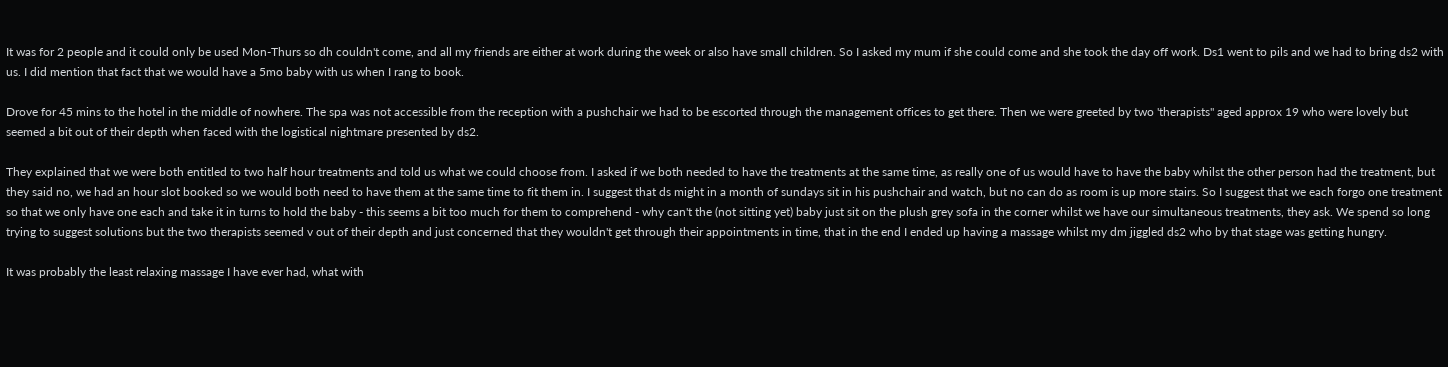It was for 2 people and it could only be used Mon-Thurs so dh couldn't come, and all my friends are either at work during the week or also have small children. So I asked my mum if she could come and she took the day off work. Ds1 went to pils and we had to bring ds2 with us. I did mention that fact that we would have a 5mo baby with us when I rang to book.

Drove for 45 mins to the hotel in the middle of nowhere. The spa was not accessible from the reception with a pushchair we had to be escorted through the management offices to get there. Then we were greeted by two 'therapists'' aged approx 19 who were lovely but seemed a bit out of their depth when faced with the logistical nightmare presented by ds2.

They explained that we were both entitled to two half hour treatments and told us what we could choose from. I asked if we both needed to have the treatments at the same time, as really one of us would have to have the baby whilst the other person had the treatment, but they said no, we had an hour slot booked so we would both need to have them at the same time to fit them in. I suggest that ds might in a month of sundays sit in his pushchair and watch, but no can do as room is up more stairs. So I suggest that we each forgo one treatment so that we only have one each and take it in turns to hold the baby - this seems a bit too much for them to comprehend - why can't the (not sitting yet) baby just sit on the plush grey sofa in the corner whilst we have our simultaneous treatments, they ask. We spend so long trying to suggest solutions but the two therapists seemed v out of their depth and just concerned that they wouldn't get through their appointments in time, that in the end I ended up having a massage whilst my dm jiggled ds2 who by that stage was getting hungry.

It was probably the least relaxing massage I have ever had, what with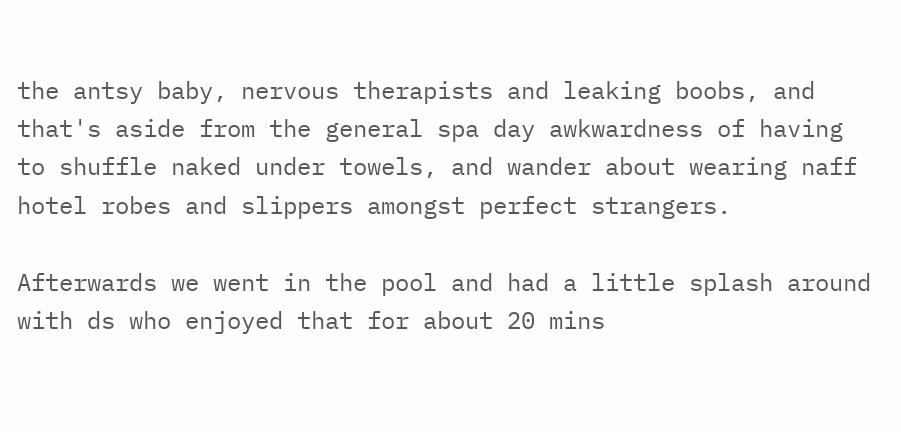the antsy baby, nervous therapists and leaking boobs, and that's aside from the general spa day awkwardness of having to shuffle naked under towels, and wander about wearing naff hotel robes and slippers amongst perfect strangers.

Afterwards we went in the pool and had a little splash around with ds who enjoyed that for about 20 mins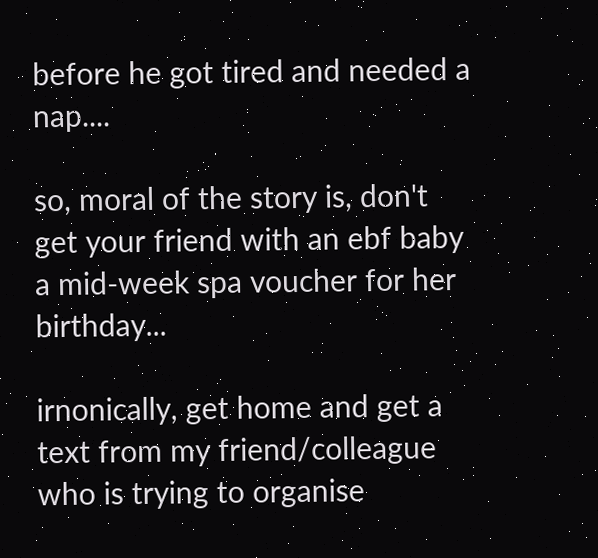before he got tired and needed a nap....

so, moral of the story is, don't get your friend with an ebf baby a mid-week spa voucher for her birthday...

irnonically, get home and get a text from my friend/colleague who is trying to organise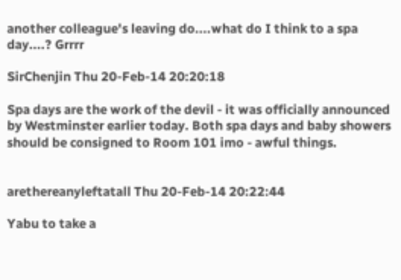another colleague's leaving do....what do I think to a spa day....? Grrrr

SirChenjin Thu 20-Feb-14 20:20:18

Spa days are the work of the devil - it was officially announced by Westminster earlier today. Both spa days and baby showers should be consigned to Room 101 imo - awful things.


arethereanyleftatall Thu 20-Feb-14 20:22:44

Yabu to take a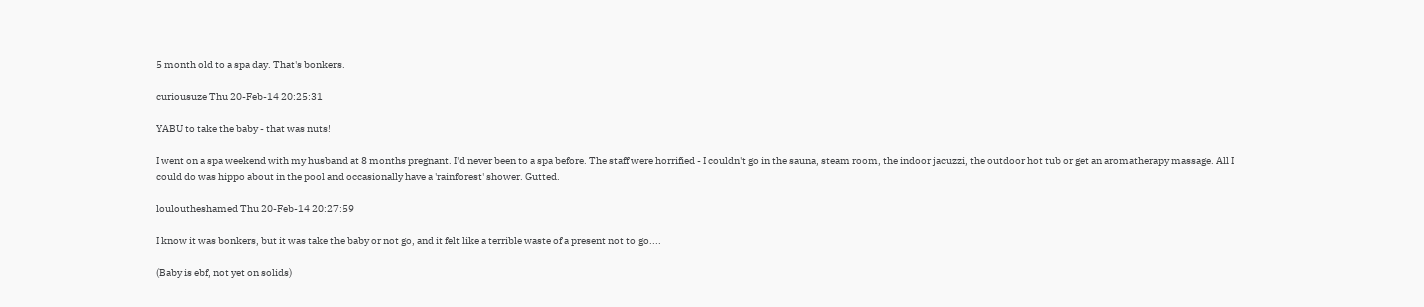5 month old to a spa day. That's bonkers.

curiousuze Thu 20-Feb-14 20:25:31

YABU to take the baby - that was nuts!

I went on a spa weekend with my husband at 8 months pregnant. I'd never been to a spa before. The staff were horrified - I couldn't go in the sauna, steam room, the indoor jacuzzi, the outdoor hot tub or get an aromatherapy massage. All I could do was hippo about in the pool and occasionally have a 'rainforest' shower. Gutted.

louloutheshamed Thu 20-Feb-14 20:27:59

I know it was bonkers, but it was take the baby or not go, and it felt like a terrible waste of a present not to go....

(Baby is ebf, not yet on solids)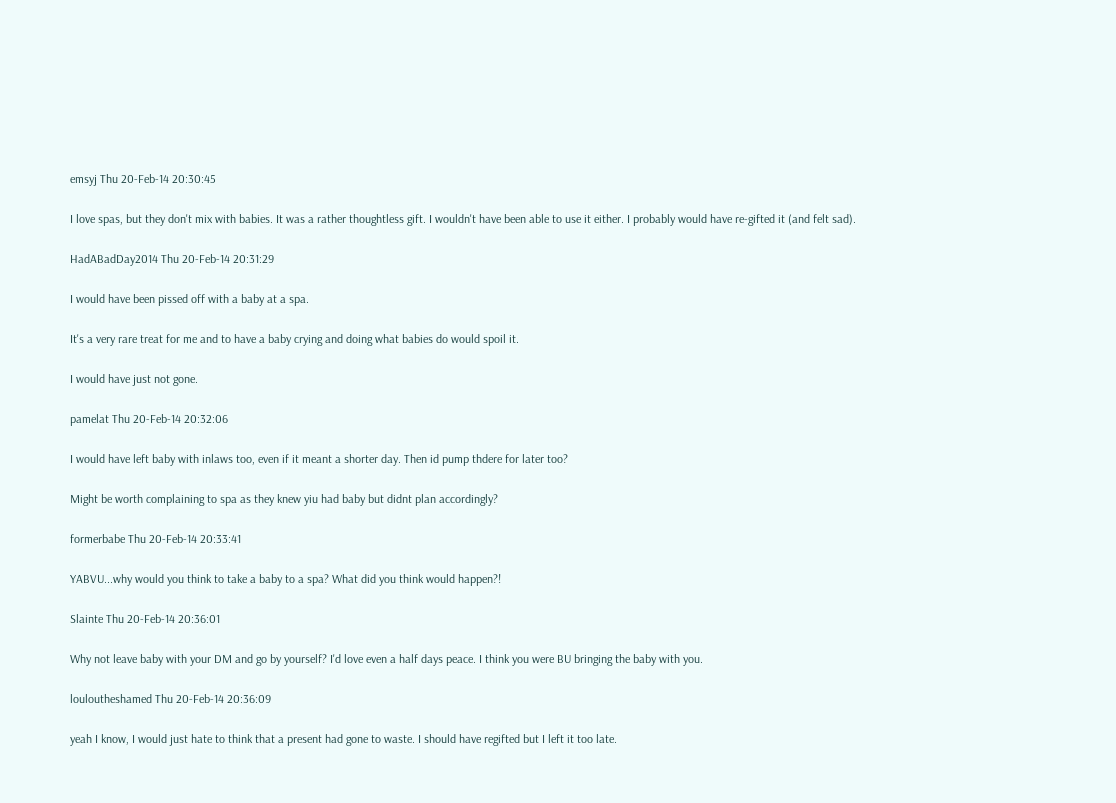emsyj Thu 20-Feb-14 20:30:45

I love spas, but they don't mix with babies. It was a rather thoughtless gift. I wouldn't have been able to use it either. I probably would have re-gifted it (and felt sad).

HadABadDay2014 Thu 20-Feb-14 20:31:29

I would have been pissed off with a baby at a spa.

It's a very rare treat for me and to have a baby crying and doing what babies do would spoil it.

I would have just not gone.

pamelat Thu 20-Feb-14 20:32:06

I would have left baby with inlaws too, even if it meant a shorter day. Then id pump thdere for later too?

Might be worth complaining to spa as they knew yiu had baby but didnt plan accordingly?

formerbabe Thu 20-Feb-14 20:33:41

YABVU...why would you think to take a baby to a spa? What did you think would happen?!

Slainte Thu 20-Feb-14 20:36:01

Why not leave baby with your DM and go by yourself? I'd love even a half days peace. I think you were BU bringing the baby with you.

louloutheshamed Thu 20-Feb-14 20:36:09

yeah I know, I would just hate to think that a present had gone to waste. I should have regifted but I left it too late.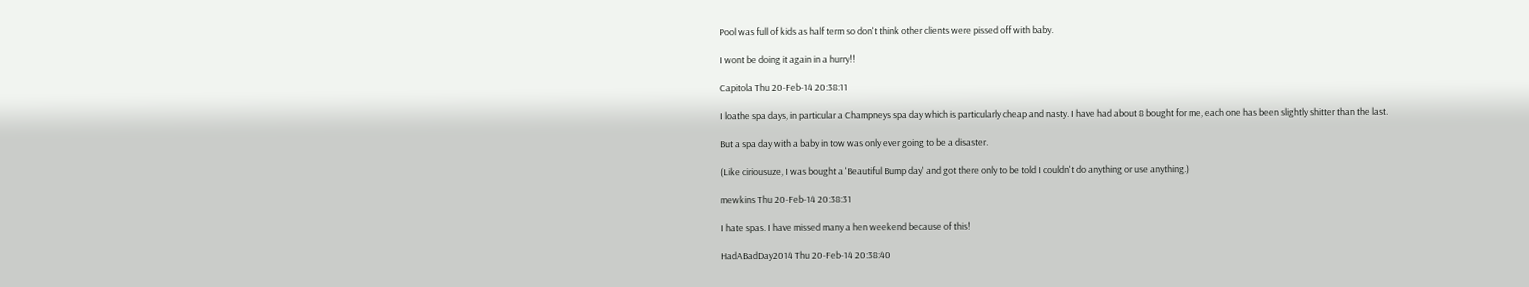Pool was full of kids as half term so don't think other clients were pissed off with baby.

I wont be doing it again in a hurry!!

Capitola Thu 20-Feb-14 20:38:11

I loathe spa days, in particular a Champneys spa day which is particularly cheap and nasty. I have had about 8 bought for me, each one has been slightly shitter than the last.

But a spa day with a baby in tow was only ever going to be a disaster.

(Like ciriousuze, I was bought a 'Beautiful Bump day' and got there only to be told I couldn't do anything or use anything.)

mewkins Thu 20-Feb-14 20:38:31

I hate spas. I have missed many a hen weekend because of this!

HadABadDay2014 Thu 20-Feb-14 20:38:40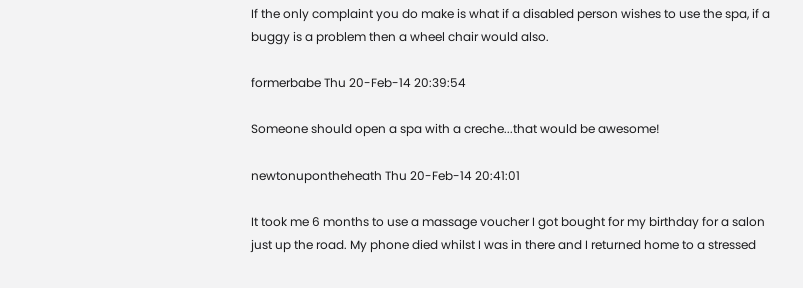If the only complaint you do make is what if a disabled person wishes to use the spa, if a buggy is a problem then a wheel chair would also.

formerbabe Thu 20-Feb-14 20:39:54

Someone should open a spa with a creche...that would be awesome!

newtonupontheheath Thu 20-Feb-14 20:41:01

It took me 6 months to use a massage voucher I got bought for my birthday for a salon just up the road. My phone died whilst I was in there and I returned home to a stressed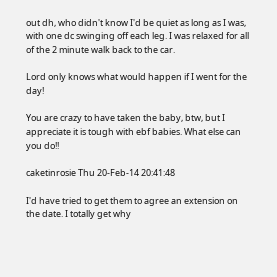out dh, who didn't know I'd be quiet as long as I was, with one dc swinging off each leg. I was relaxed for all of the 2 minute walk back to the car.

Lord only knows what would happen if I went for the day!

You are crazy to have taken the baby, btw, but I appreciate it is tough with ebf babies. What else can you do!!

caketinrosie Thu 20-Feb-14 20:41:48

I'd have tried to get them to agree an extension on the date. I totally get why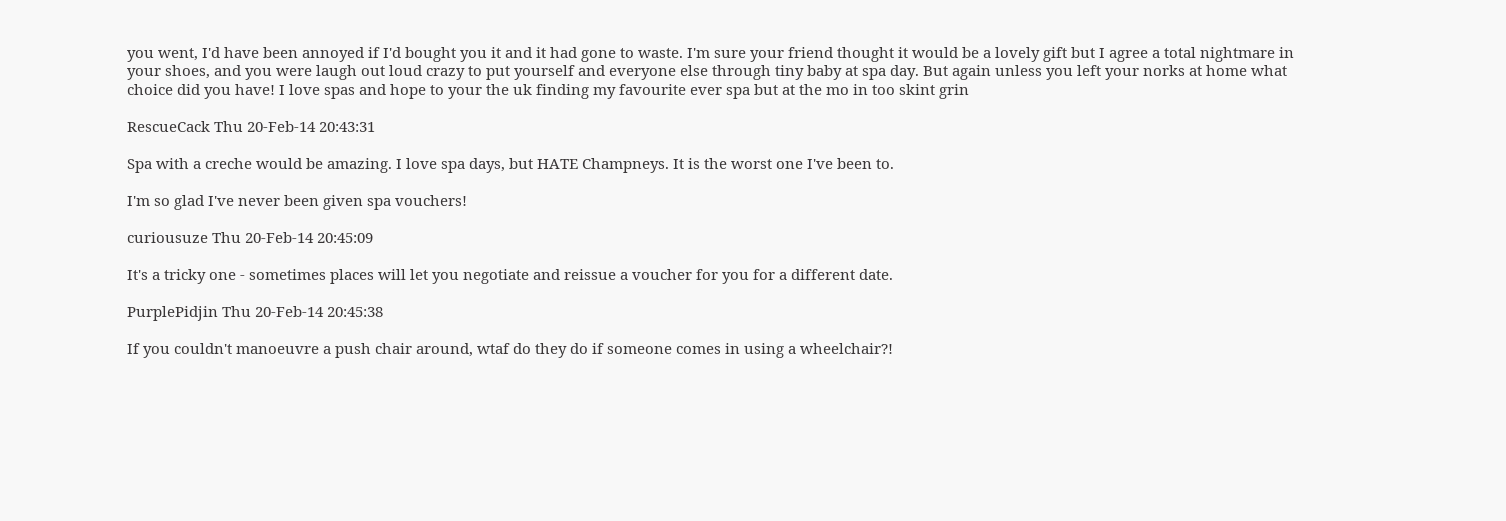you went, I'd have been annoyed if I'd bought you it and it had gone to waste. I'm sure your friend thought it would be a lovely gift but I agree a total nightmare in your shoes, and you were laugh out loud crazy to put yourself and everyone else through tiny baby at spa day. But again unless you left your norks at home what choice did you have! I love spas and hope to your the uk finding my favourite ever spa but at the mo in too skint grin

RescueCack Thu 20-Feb-14 20:43:31

Spa with a creche would be amazing. I love spa days, but HATE Champneys. It is the worst one I've been to.

I'm so glad I've never been given spa vouchers!

curiousuze Thu 20-Feb-14 20:45:09

It's a tricky one - sometimes places will let you negotiate and reissue a voucher for you for a different date.

PurplePidjin Thu 20-Feb-14 20:45:38

If you couldn't manoeuvre a push chair around, wtaf do they do if someone comes in using a wheelchair?!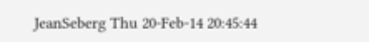JeanSeberg Thu 20-Feb-14 20:45:44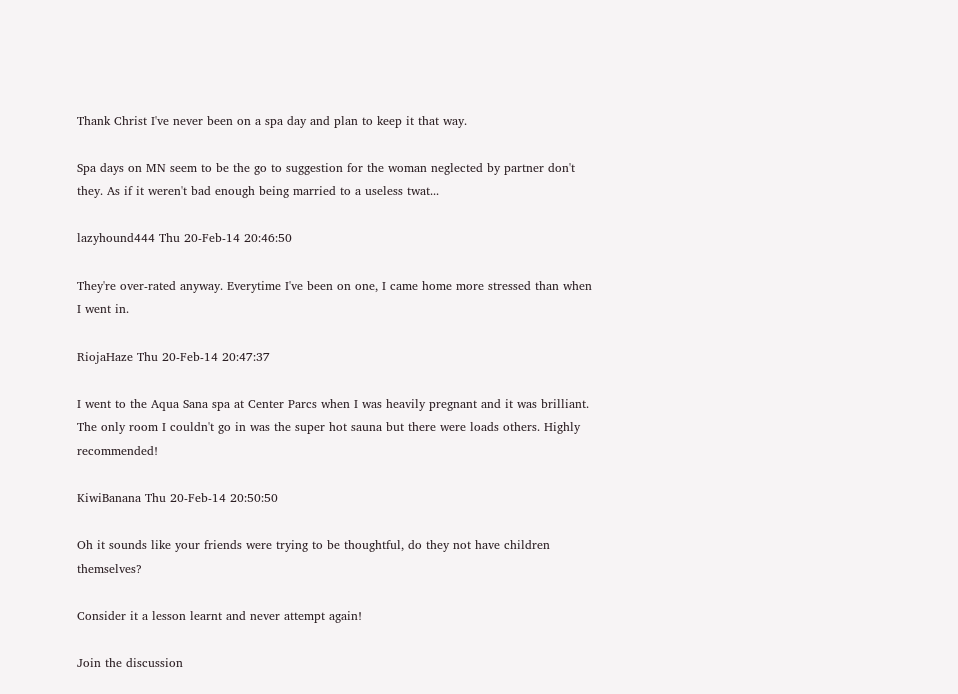Thank Christ I've never been on a spa day and plan to keep it that way.

Spa days on MN seem to be the go to suggestion for the woman neglected by partner don't they. As if it weren't bad enough being married to a useless twat...

lazyhound444 Thu 20-Feb-14 20:46:50

They're over-rated anyway. Everytime I've been on one, I came home more stressed than when I went in.

RiojaHaze Thu 20-Feb-14 20:47:37

I went to the Aqua Sana spa at Center Parcs when I was heavily pregnant and it was brilliant. The only room I couldn't go in was the super hot sauna but there were loads others. Highly recommended!

KiwiBanana Thu 20-Feb-14 20:50:50

Oh it sounds like your friends were trying to be thoughtful, do they not have children themselves?

Consider it a lesson learnt and never attempt again!

Join the discussion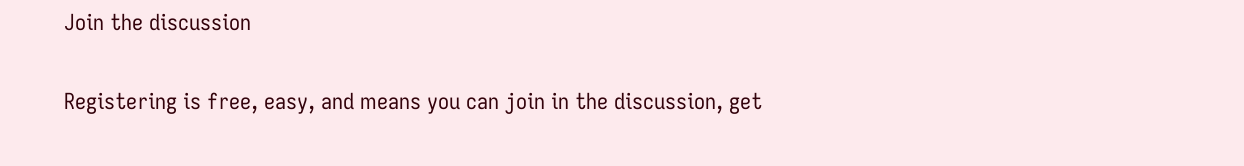Join the discussion

Registering is free, easy, and means you can join in the discussion, get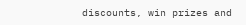discounts, win prizes and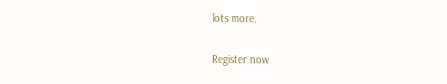lots more.

Register now